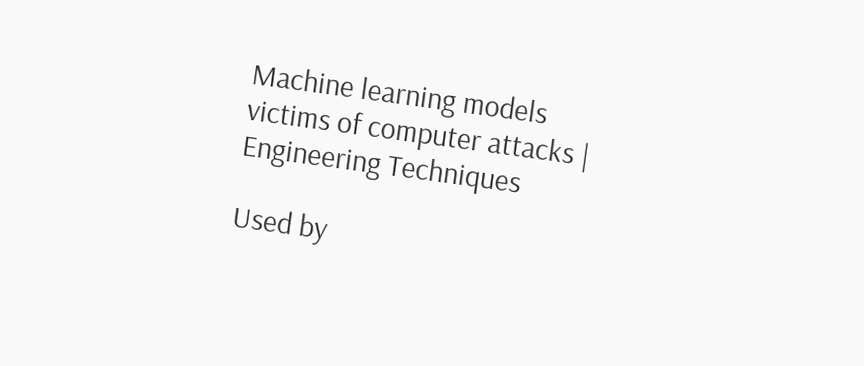Machine learning models victims of computer attacks | Engineering Techniques

Used by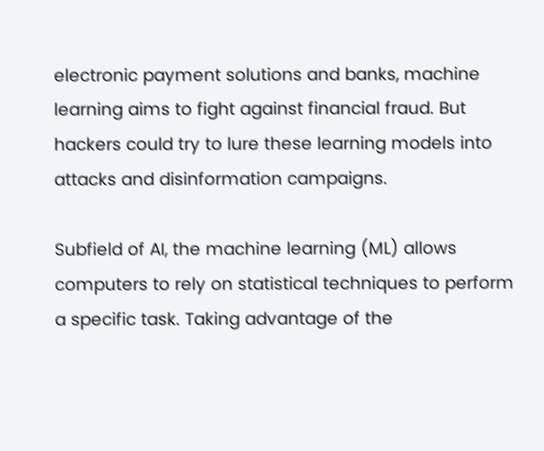electronic payment solutions and banks, machine learning aims to fight against financial fraud. But hackers could try to lure these learning models into attacks and disinformation campaigns.

Subfield of AI, the machine learning (ML) allows computers to rely on statistical techniques to perform a specific task. Taking advantage of the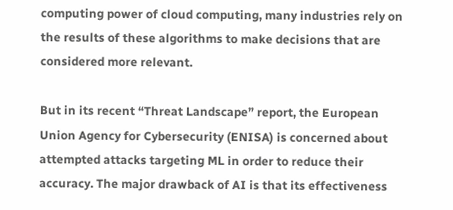computing power of cloud computing, many industries rely on the results of these algorithms to make decisions that are considered more relevant.

But in its recent “Threat Landscape” report, the European Union Agency for Cybersecurity (ENISA) is concerned about attempted attacks targeting ML in order to reduce their accuracy. The major drawback of AI is that its effectiveness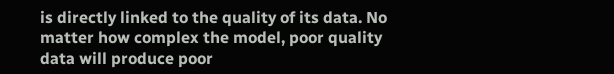is directly linked to the quality of its data. No matter how complex the model, poor quality data will produce poor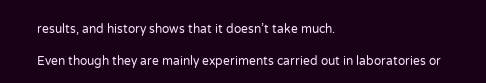results, and history shows that it doesn’t take much.

Even though they are mainly experiments carried out in laboratories or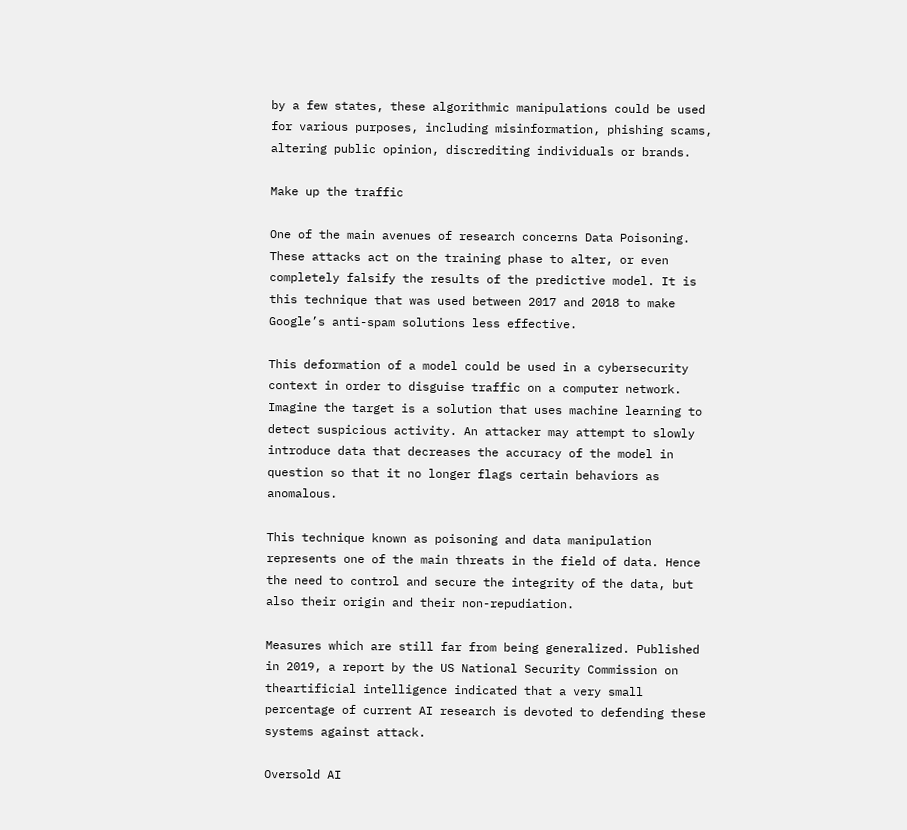by a few states, these algorithmic manipulations could be used for various purposes, including misinformation, phishing scams, altering public opinion, discrediting individuals or brands.

Make up the traffic

One of the main avenues of research concerns Data Poisoning. These attacks act on the training phase to alter, or even completely falsify the results of the predictive model. It is this technique that was used between 2017 and 2018 to make Google’s anti-spam solutions less effective.

This deformation of a model could be used in a cybersecurity context in order to disguise traffic on a computer network. Imagine the target is a solution that uses machine learning to detect suspicious activity. An attacker may attempt to slowly introduce data that decreases the accuracy of the model in question so that it no longer flags certain behaviors as anomalous.

This technique known as poisoning and data manipulation represents one of the main threats in the field of data. Hence the need to control and secure the integrity of the data, but also their origin and their non-repudiation.

Measures which are still far from being generalized. Published in 2019, a report by the US National Security Commission on theartificial intelligence indicated that a very small percentage of current AI research is devoted to defending these systems against attack.

Oversold AI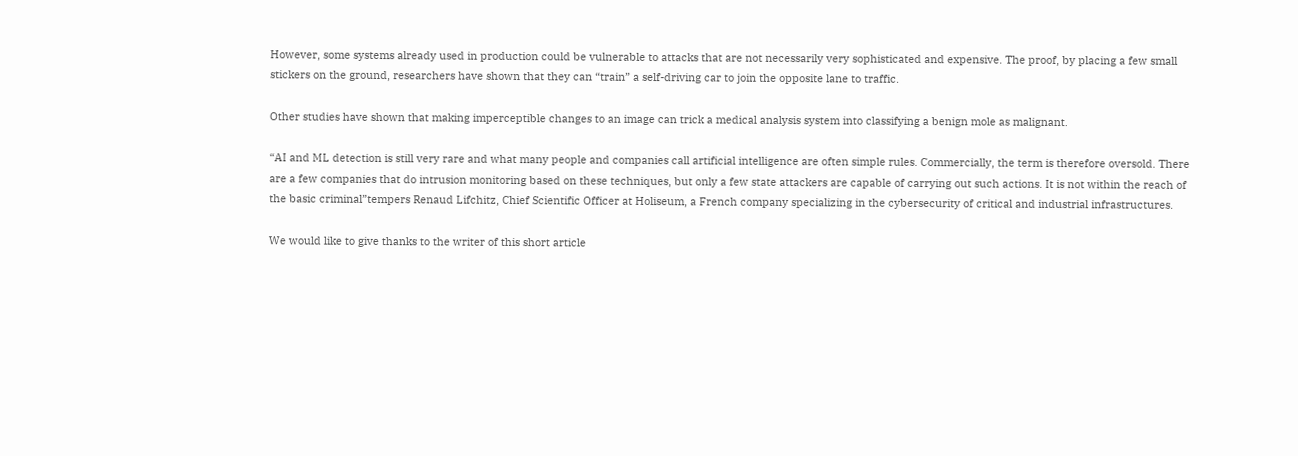However, some systems already used in production could be vulnerable to attacks that are not necessarily very sophisticated and expensive. The proof, by placing a few small stickers on the ground, researchers have shown that they can “train” a self-driving car to join the opposite lane to traffic.

Other studies have shown that making imperceptible changes to an image can trick a medical analysis system into classifying a benign mole as malignant.

“AI and ML detection is still very rare and what many people and companies call artificial intelligence are often simple rules. Commercially, the term is therefore oversold. There are a few companies that do intrusion monitoring based on these techniques, but only a few state attackers are capable of carrying out such actions. It is not within the reach of the basic criminal”tempers Renaud Lifchitz, Chief Scientific Officer at Holiseum, a French company specializing in the cybersecurity of critical and industrial infrastructures.

We would like to give thanks to the writer of this short article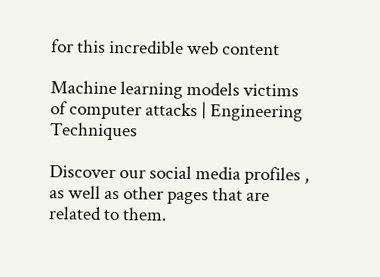for this incredible web content

Machine learning models victims of computer attacks | Engineering Techniques

Discover our social media profiles , as well as other pages that are related to them.